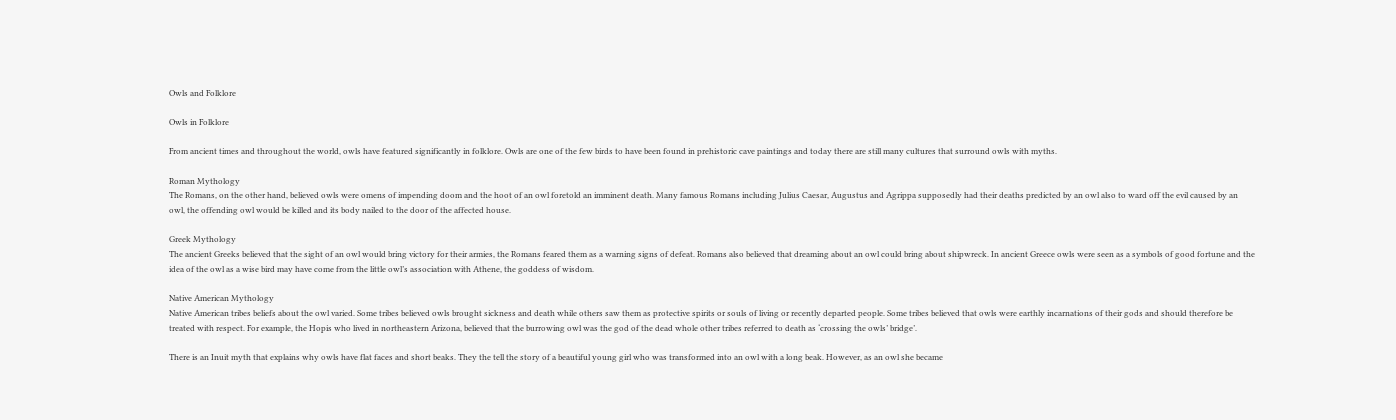Owls and Folklore

Owls in Folklore

From ancient times and throughout the world, owls have featured significantly in folklore. Owls are one of the few birds to have been found in prehistoric cave paintings and today there are still many cultures that surround owls with myths.

Roman Mythology
The Romans, on the other hand, believed owls were omens of impending doom and the hoot of an owl foretold an imminent death. Many famous Romans including Julius Caesar, Augustus and Agrippa supposedly had their deaths predicted by an owl also to ward off the evil caused by an owl, the offending owl would be killed and its body nailed to the door of the affected house.

Greek Mythology
The ancient Greeks believed that the sight of an owl would bring victory for their armies, the Romans feared them as a warning signs of defeat. Romans also believed that dreaming about an owl could bring about shipwreck. In ancient Greece owls were seen as a symbols of good fortune and the idea of the owl as a wise bird may have come from the little owl’s association with Athene, the goddess of wisdom.

Native American Mythology
Native American tribes beliefs about the owl varied. Some tribes believed owls brought sickness and death while others saw them as protective spirits or souls of living or recently departed people. Some tribes believed that owls were earthly incarnations of their gods and should therefore be treated with respect. For example, the Hopis who lived in northeastern Arizona, believed that the burrowing owl was the god of the dead whole other tribes referred to death as ‘crossing the owls’ bridge’.

There is an Inuit myth that explains why owls have flat faces and short beaks. They the tell the story of a beautiful young girl who was transformed into an owl with a long beak. However, as an owl she became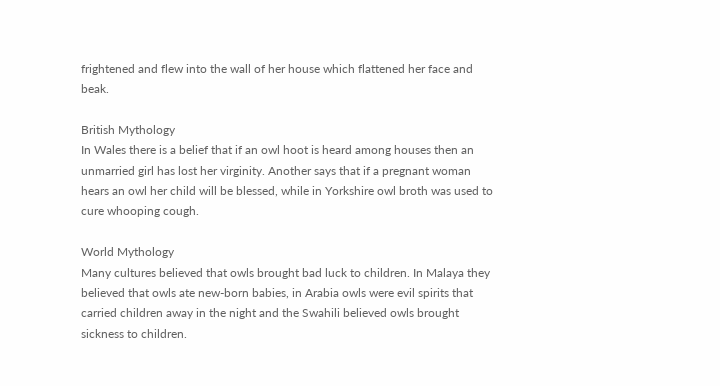frightened and flew into the wall of her house which flattened her face and beak.

British Mythology
In Wales there is a belief that if an owl hoot is heard among houses then an unmarried girl has lost her virginity. Another says that if a pregnant woman hears an owl her child will be blessed, while in Yorkshire owl broth was used to cure whooping cough.

World Mythology
Many cultures believed that owls brought bad luck to children. In Malaya they believed that owls ate new-born babies, in Arabia owls were evil spirits that carried children away in the night and the Swahili believed owls brought sickness to children.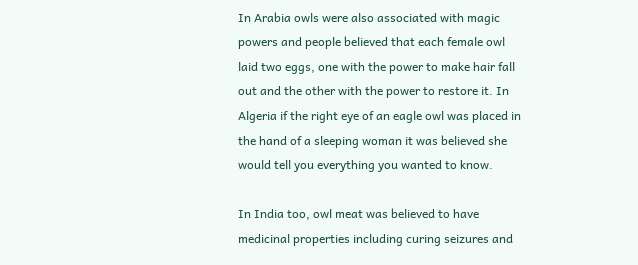In Arabia owls were also associated with magic powers and people believed that each female owl laid two eggs, one with the power to make hair fall out and the other with the power to restore it. In Algeria if the right eye of an eagle owl was placed in the hand of a sleeping woman it was believed she would tell you everything you wanted to know.

In India too, owl meat was believed to have medicinal properties including curing seizures and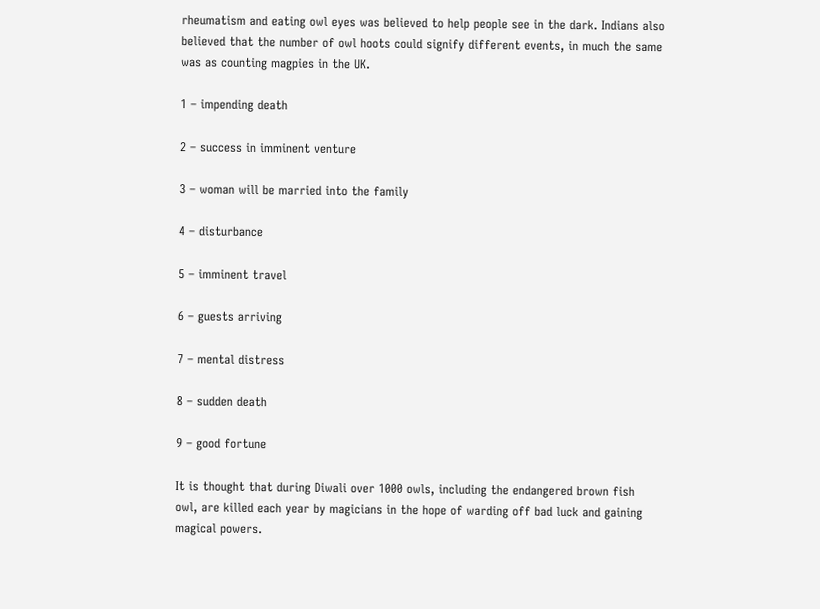rheumatism and eating owl eyes was believed to help people see in the dark. Indians also believed that the number of owl hoots could signify different events, in much the same was as counting magpies in the UK.

1 – impending death

2 – success in imminent venture

3 – woman will be married into the family

4 – disturbance

5 – imminent travel

6 – guests arriving

7 – mental distress

8 – sudden death

9 – good fortune

It is thought that during Diwali over 1000 owls, including the endangered brown fish owl, are killed each year by magicians in the hope of warding off bad luck and gaining magical powers.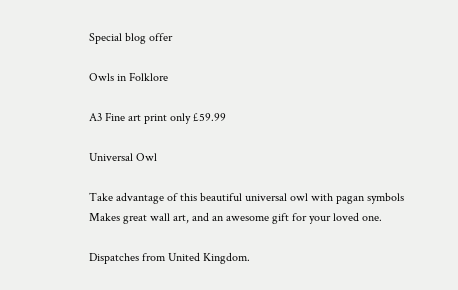Special blog offer

Owls in Folklore

A3 Fine art print only £59.99

Universal Owl

Take advantage of this beautiful universal owl with pagan symbols Makes great wall art, and an awesome gift for your loved one.

Dispatches from United Kingdom.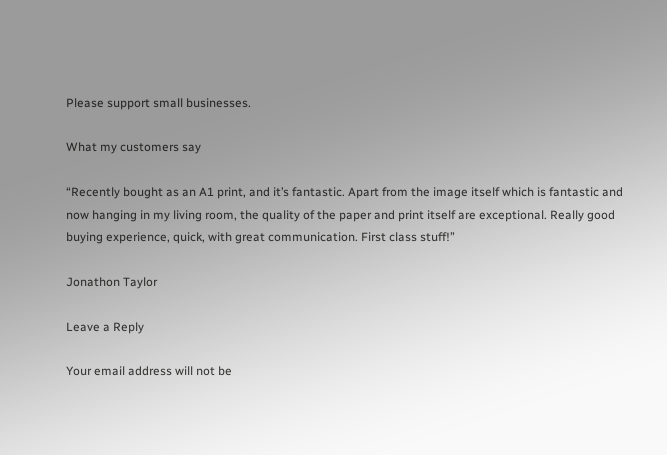Please support small businesses.

What my customers say

“Recently bought as an A1 print, and it’s fantastic. Apart from the image itself which is fantastic and now hanging in my living room, the quality of the paper and print itself are exceptional. Really good buying experience, quick, with great communication. First class stuff!”

Jonathon Taylor

Leave a Reply

Your email address will not be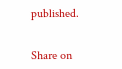published.


Share on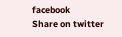facebook
Share on twitter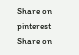Share on pinterest
Share on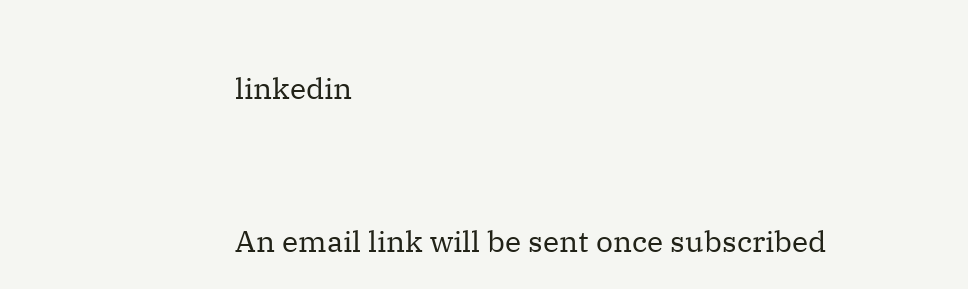linkedin


An email link will be sent once subscribed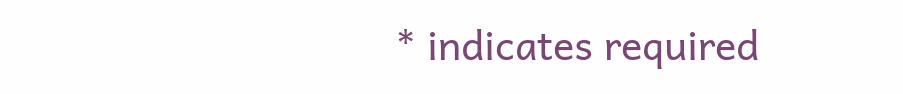* indicates required